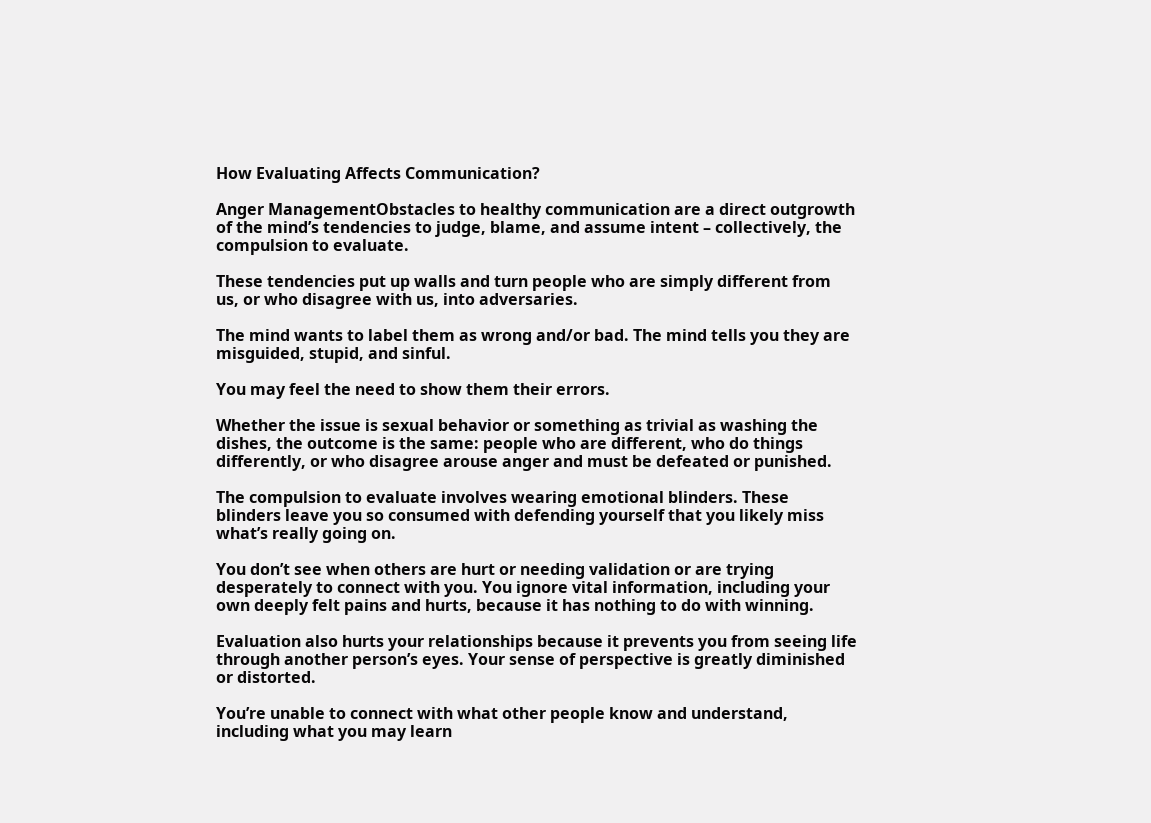How Evaluating Affects Communication?

Anger ManagementObstacles to healthy communication are a direct outgrowth of the mind’s tendencies to judge, blame, and assume intent – collectively, the compulsion to evaluate.

These tendencies put up walls and turn people who are simply different from us, or who disagree with us, into adversaries.

The mind wants to label them as wrong and/or bad. The mind tells you they are misguided, stupid, and sinful.

You may feel the need to show them their errors.

Whether the issue is sexual behavior or something as trivial as washing the dishes, the outcome is the same: people who are different, who do things differently, or who disagree arouse anger and must be defeated or punished.

The compulsion to evaluate involves wearing emotional blinders. These blinders leave you so consumed with defending yourself that you likely miss what’s really going on.

You don’t see when others are hurt or needing validation or are trying desperately to connect with you. You ignore vital information, including your own deeply felt pains and hurts, because it has nothing to do with winning.

Evaluation also hurts your relationships because it prevents you from seeing life through another person’s eyes. Your sense of perspective is greatly diminished or distorted.

You’re unable to connect with what other people know and understand, including what you may learn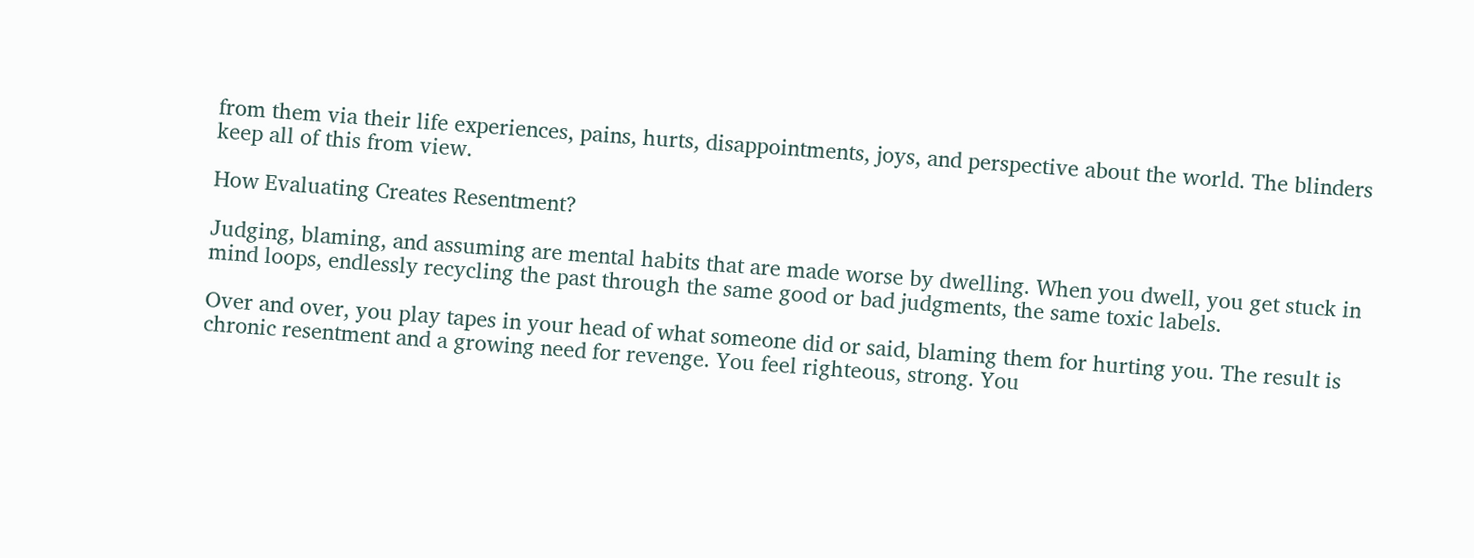from them via their life experiences, pains, hurts, disappointments, joys, and perspective about the world. The blinders keep all of this from view.

How Evaluating Creates Resentment?

Judging, blaming, and assuming are mental habits that are made worse by dwelling. When you dwell, you get stuck in mind loops, endlessly recycling the past through the same good or bad judgments, the same toxic labels.

Over and over, you play tapes in your head of what someone did or said, blaming them for hurting you. The result is chronic resentment and a growing need for revenge. You feel righteous, strong. You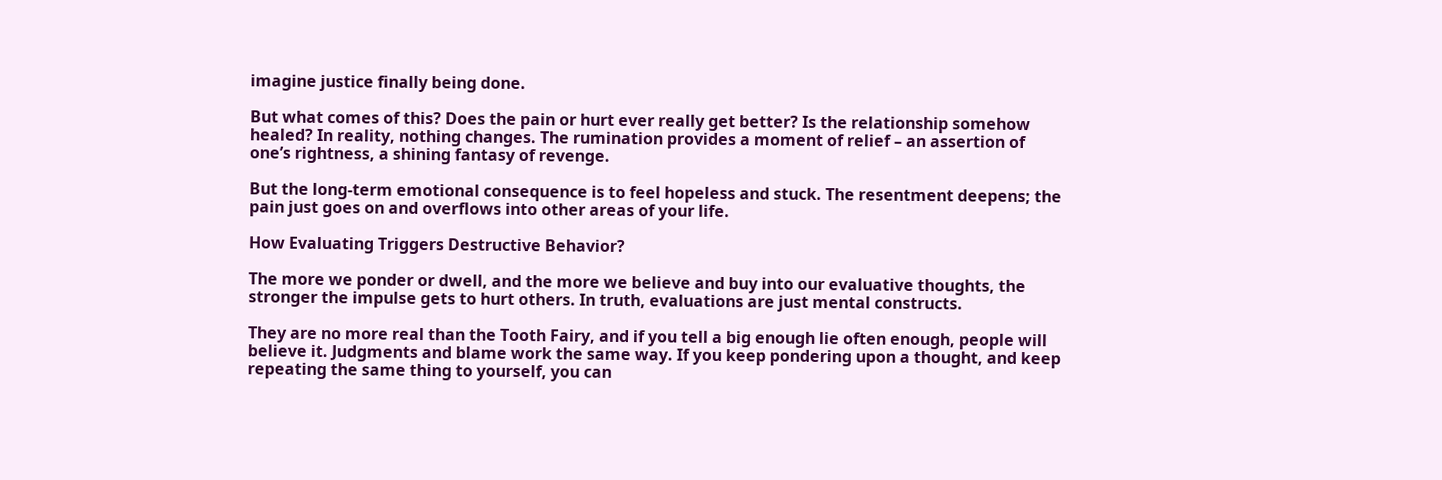imagine justice finally being done.

But what comes of this? Does the pain or hurt ever really get better? Is the relationship somehow healed? In reality, nothing changes. The rumination provides a moment of relief – an assertion of one’s rightness, a shining fantasy of revenge.

But the long-term emotional consequence is to feel hopeless and stuck. The resentment deepens; the pain just goes on and overflows into other areas of your life.

How Evaluating Triggers Destructive Behavior?

The more we ponder or dwell, and the more we believe and buy into our evaluative thoughts, the stronger the impulse gets to hurt others. In truth, evaluations are just mental constructs.

They are no more real than the Tooth Fairy, and if you tell a big enough lie often enough, people will believe it. Judgments and blame work the same way. If you keep pondering upon a thought, and keep repeating the same thing to yourself, you can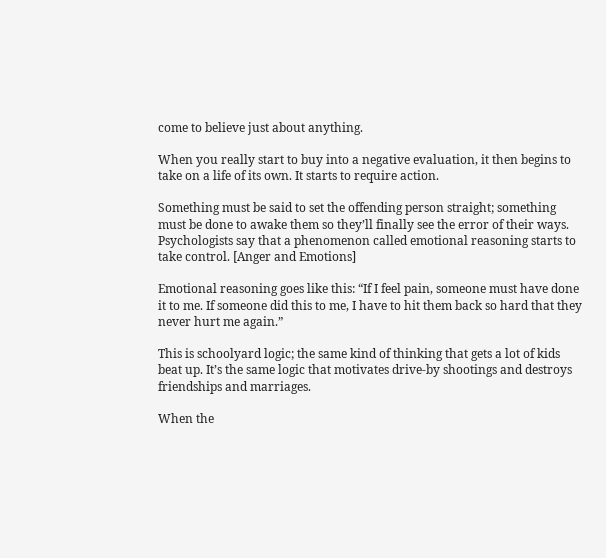come to believe just about anything.

When you really start to buy into a negative evaluation, it then begins to take on a life of its own. It starts to require action.

Something must be said to set the offending person straight; something must be done to awake them so they’ll finally see the error of their ways. Psychologists say that a phenomenon called emotional reasoning starts to take control. [Anger and Emotions]

Emotional reasoning goes like this: “If I feel pain, someone must have done it to me. If someone did this to me, I have to hit them back so hard that they never hurt me again.”

This is schoolyard logic; the same kind of thinking that gets a lot of kids beat up. It’s the same logic that motivates drive-by shootings and destroys friendships and marriages.

When the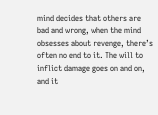mind decides that others are bad and wrong, when the mind obsesses about revenge, there’s often no end to it. The will to inflict damage goes on and on, and it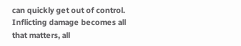can quickly get out of control. Inflicting damage becomes all that matters, all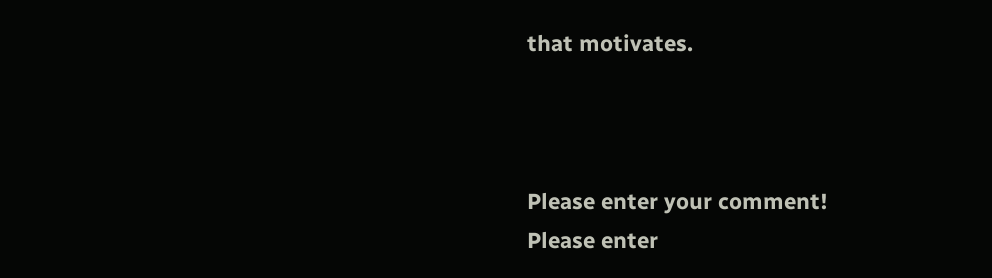that motivates.



Please enter your comment!
Please enter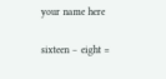your name here

sixteen − eight =